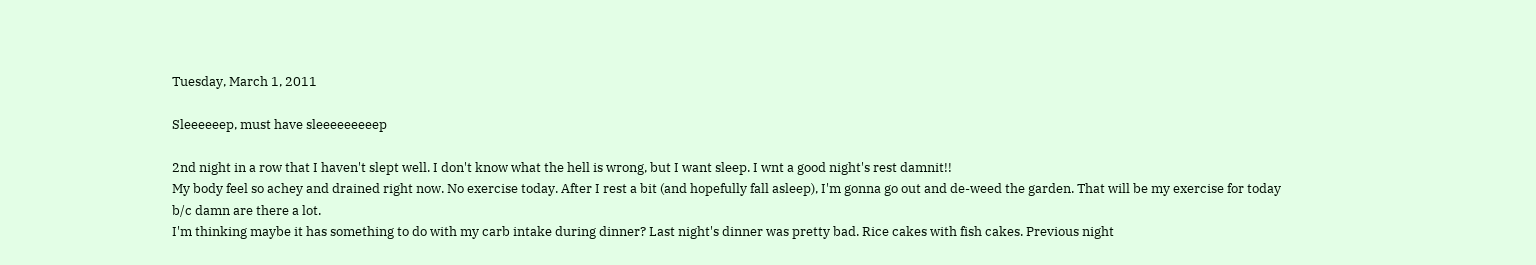Tuesday, March 1, 2011

Sleeeeeep, must have sleeeeeeeeep

2nd night in a row that I haven't slept well. I don't know what the hell is wrong, but I want sleep. I wnt a good night's rest damnit!!
My body feel so achey and drained right now. No exercise today. After I rest a bit (and hopefully fall asleep), I'm gonna go out and de-weed the garden. That will be my exercise for today b/c damn are there a lot.
I'm thinking maybe it has something to do with my carb intake during dinner? Last night's dinner was pretty bad. Rice cakes with fish cakes. Previous night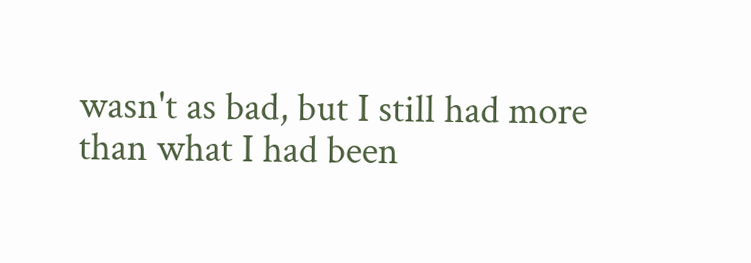wasn't as bad, but I still had more than what I had been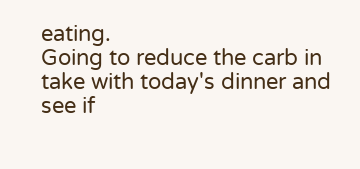eating.
Going to reduce the carb in take with today's dinner and see if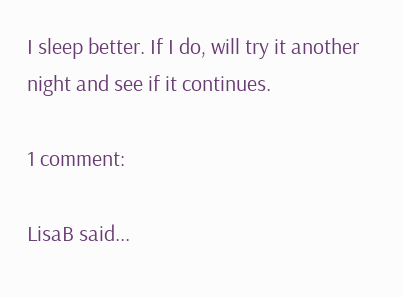I sleep better. If I do, will try it another night and see if it continues.

1 comment:

LisaB said...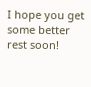I hope you get some better rest soon!